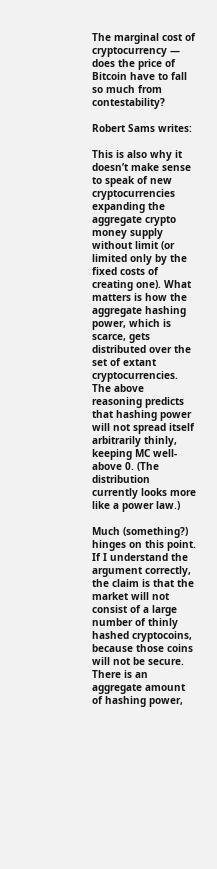The marginal cost of cryptocurrency — does the price of Bitcoin have to fall so much from contestability?

Robert Sams writes:

This is also why it doesn’t make sense to speak of new cryptocurrencies expanding the aggregate crypto money supply without limit (or limited only by the fixed costs of creating one). What matters is how the aggregate hashing power, which is scarce, gets distributed over the set of extant cryptocurrencies. The above reasoning predicts that hashing power will not spread itself arbitrarily thinly, keeping MC well-above 0. (The distribution currently looks more like a power law.)

Much (something?) hinges on this point.  If I understand the argument correctly, the claim is that the market will not consist of a large number of thinly hashed cryptocoins, because those coins will not be secure.  There is an aggregate amount of hashing power,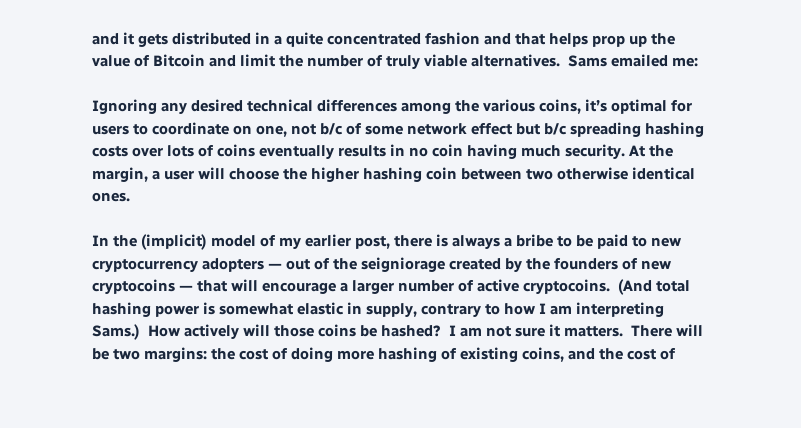and it gets distributed in a quite concentrated fashion and that helps prop up the value of Bitcoin and limit the number of truly viable alternatives.  Sams emailed me:

Ignoring any desired technical differences among the various coins, it’s optimal for users to coordinate on one, not b/c of some network effect but b/c spreading hashing costs over lots of coins eventually results in no coin having much security. At the margin, a user will choose the higher hashing coin between two otherwise identical ones.

In the (implicit) model of my earlier post, there is always a bribe to be paid to new cryptocurrency adopters — out of the seigniorage created by the founders of new cryptocoins — that will encourage a larger number of active cryptocoins.  (And total hashing power is somewhat elastic in supply, contrary to how I am interpreting Sams.)  How actively will those coins be hashed?  I am not sure it matters.  There will be two margins: the cost of doing more hashing of existing coins, and the cost of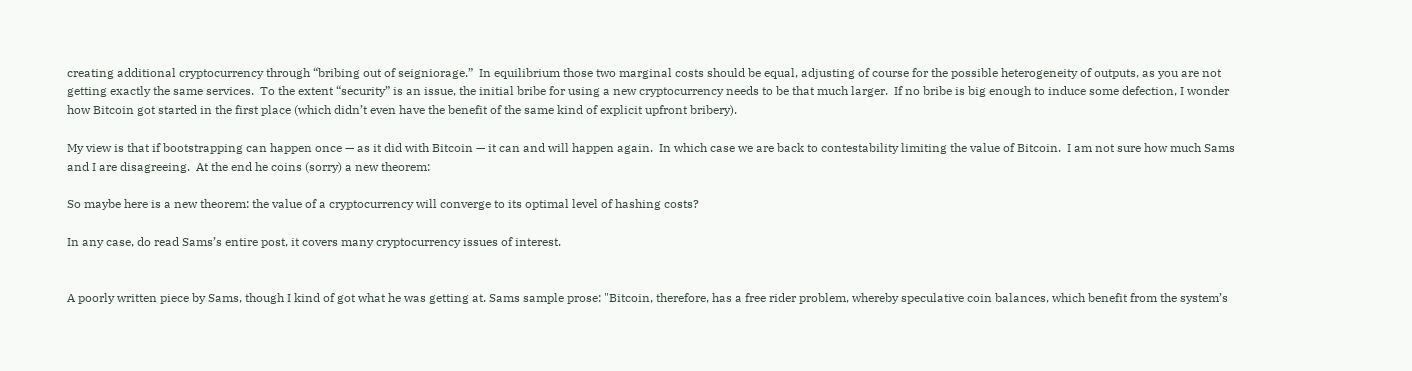creating additional cryptocurrency through “bribing out of seigniorage.”  In equilibrium those two marginal costs should be equal, adjusting of course for the possible heterogeneity of outputs, as you are not getting exactly the same services.  To the extent “security” is an issue, the initial bribe for using a new cryptocurrency needs to be that much larger.  If no bribe is big enough to induce some defection, I wonder how Bitcoin got started in the first place (which didn’t even have the benefit of the same kind of explicit upfront bribery).

My view is that if bootstrapping can happen once — as it did with Bitcoin — it can and will happen again.  In which case we are back to contestability limiting the value of Bitcoin.  I am not sure how much Sams and I are disagreeing.  At the end he coins (sorry) a new theorem:

So maybe here is a new theorem: the value of a cryptocurrency will converge to its optimal level of hashing costs?

In any case, do read Sams’s entire post, it covers many cryptocurrency issues of interest.


A poorly written piece by Sams, though I kind of got what he was getting at. Sams sample prose: "Bitcoin, therefore, has a free rider problem, whereby speculative coin balances, which benefit from the system’s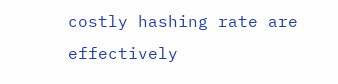costly hashing rate are effectively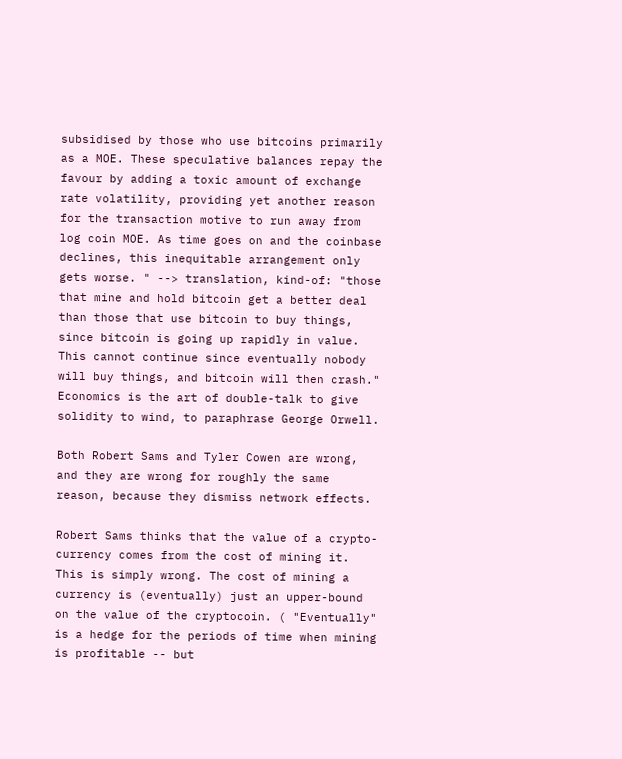subsidised by those who use bitcoins primarily as a MOE. These speculative balances repay the favour by adding a toxic amount of exchange rate volatility, providing yet another reason for the transaction motive to run away from log coin MOE. As time goes on and the coinbase declines, this inequitable arrangement only gets worse. " --> translation, kind-of: "those that mine and hold bitcoin get a better deal than those that use bitcoin to buy things, since bitcoin is going up rapidly in value. This cannot continue since eventually nobody will buy things, and bitcoin will then crash." Economics is the art of double-talk to give solidity to wind, to paraphrase George Orwell.

Both Robert Sams and Tyler Cowen are wrong, and they are wrong for roughly the same reason, because they dismiss network effects.

Robert Sams thinks that the value of a crypto-currency comes from the cost of mining it. This is simply wrong. The cost of mining a currency is (eventually) just an upper-bound on the value of the cryptocoin. ( "Eventually" is a hedge for the periods of time when mining is profitable -- but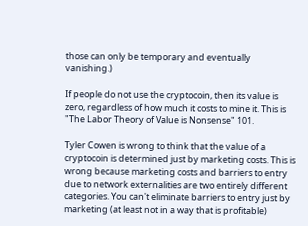those can only be temporary and eventually vanishing.)

If people do not use the cryptocoin, then its value is zero, regardless of how much it costs to mine it. This is "The Labor Theory of Value is Nonsense" 101.

Tyler Cowen is wrong to think that the value of a cryptocoin is determined just by marketing costs. This is wrong because marketing costs and barriers to entry due to network externalities are two entirely different categories. You can't eliminate barriers to entry just by marketing (at least not in a way that is profitable)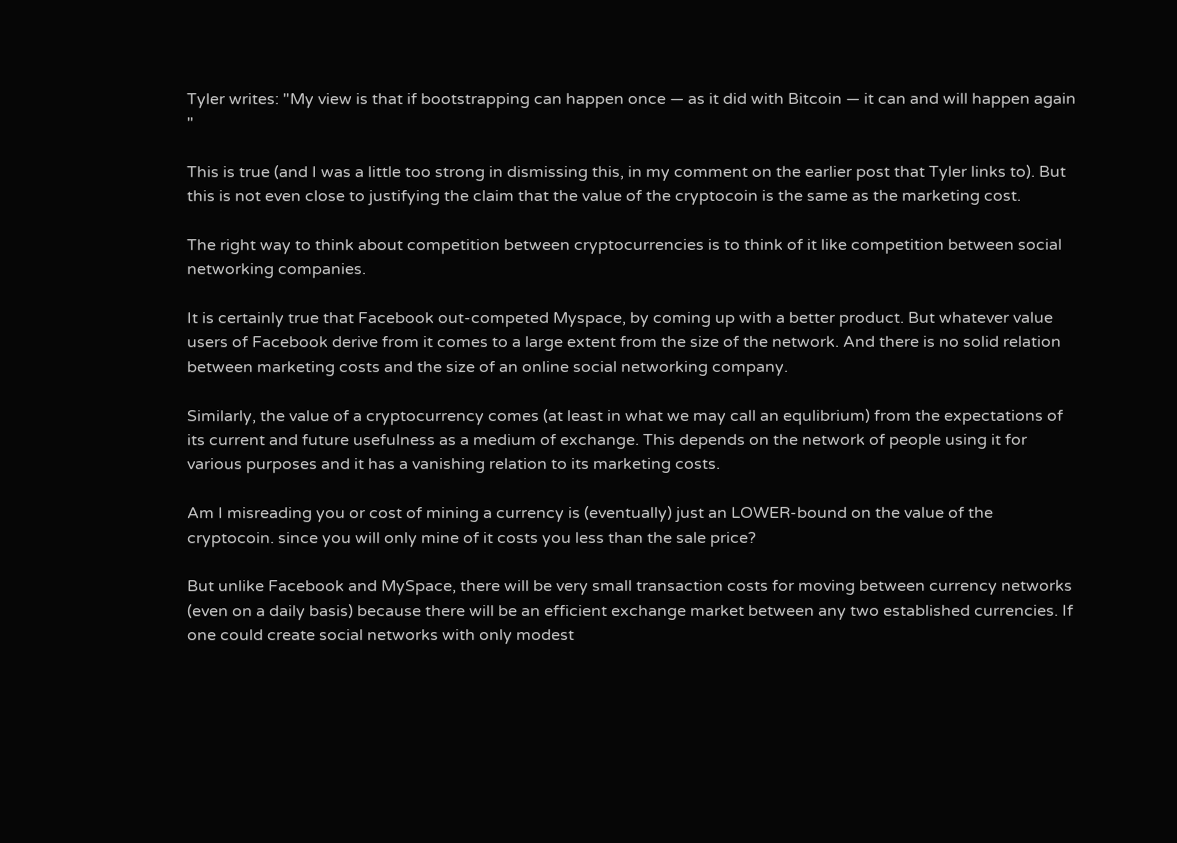Tyler writes: "My view is that if bootstrapping can happen once — as it did with Bitcoin — it can and will happen again "

This is true (and I was a little too strong in dismissing this, in my comment on the earlier post that Tyler links to). But this is not even close to justifying the claim that the value of the cryptocoin is the same as the marketing cost.

The right way to think about competition between cryptocurrencies is to think of it like competition between social networking companies.

It is certainly true that Facebook out-competed Myspace, by coming up with a better product. But whatever value users of Facebook derive from it comes to a large extent from the size of the network. And there is no solid relation between marketing costs and the size of an online social networking company.

Similarly, the value of a cryptocurrency comes (at least in what we may call an equlibrium) from the expectations of its current and future usefulness as a medium of exchange. This depends on the network of people using it for various purposes and it has a vanishing relation to its marketing costs.

Am I misreading you or cost of mining a currency is (eventually) just an LOWER-bound on the value of the cryptocoin. since you will only mine of it costs you less than the sale price?

But unlike Facebook and MySpace, there will be very small transaction costs for moving between currency networks (even on a daily basis) because there will be an efficient exchange market between any two established currencies. If one could create social networks with only modest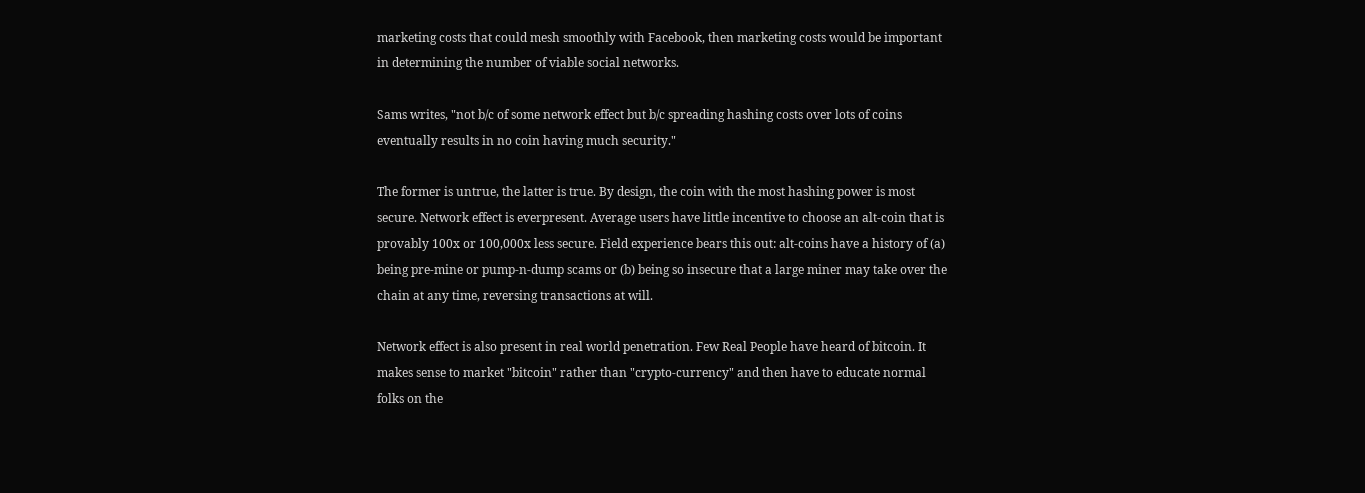marketing costs that could mesh smoothly with Facebook, then marketing costs would be important in determining the number of viable social networks.

Sams writes, "not b/c of some network effect but b/c spreading hashing costs over lots of coins eventually results in no coin having much security."

The former is untrue, the latter is true. By design, the coin with the most hashing power is most secure. Network effect is everpresent. Average users have little incentive to choose an alt-coin that is provably 100x or 100,000x less secure. Field experience bears this out: alt-coins have a history of (a) being pre-mine or pump-n-dump scams or (b) being so insecure that a large miner may take over the chain at any time, reversing transactions at will.

Network effect is also present in real world penetration. Few Real People have heard of bitcoin. It makes sense to market "bitcoin" rather than "crypto-currency" and then have to educate normal folks on the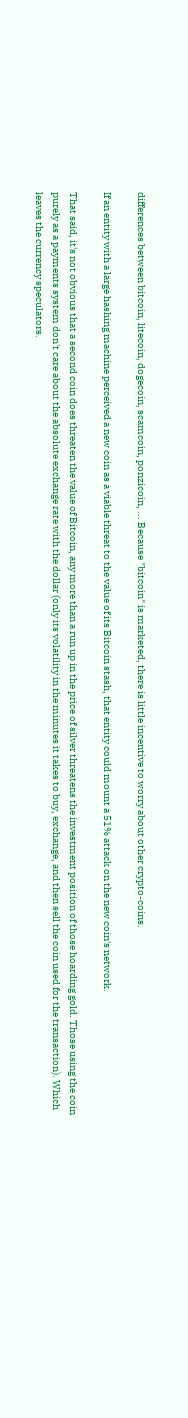differences between bitcoin, litecoin, dogecoin, scamcoin, ponzicoin, ... Because "bitcoin" is marketed, there is little incentive to worry about other crypto-coins.

If an entity with a large hashing machine perceived a new coin as a viable threat to the value of its Bitcoin stash, that entity could mount a 51% attack on the new coin's network.

That said, it's not obvious that a second coin does threaten the value of Bitcoin, any more than a run up in the price of silver threatens the investment position of those hoarding gold. Those using the coin purely as a payments system don't care about the absolute exchange rate with the dollar (only its volatility in the minutes it takes to buy, exchange, and then sell the coin used for the transaction). Which leaves the currency speculators.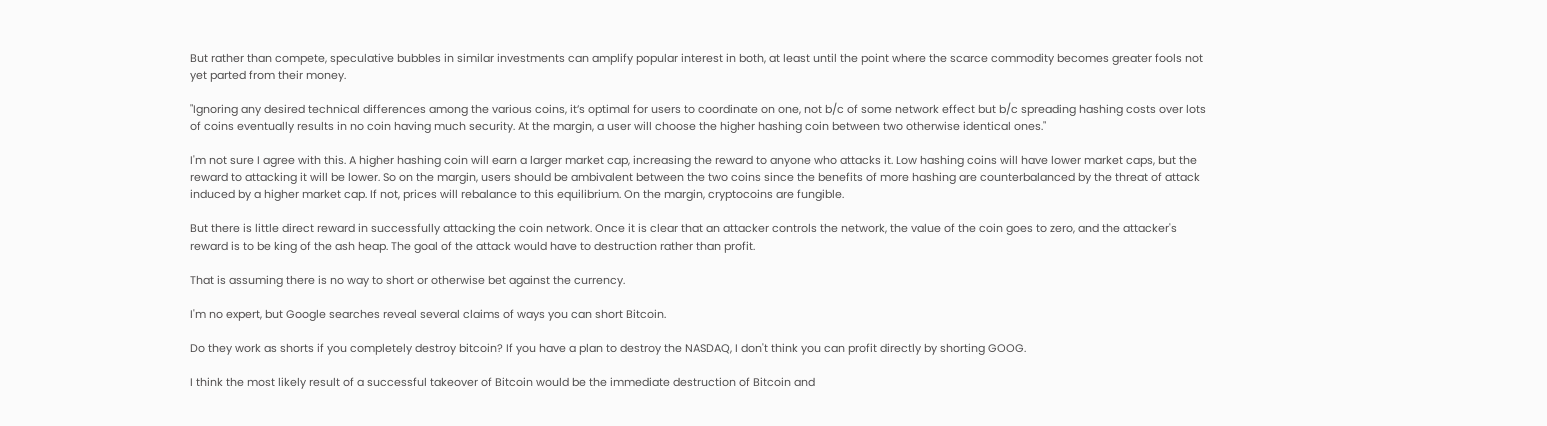But rather than compete, speculative bubbles in similar investments can amplify popular interest in both, at least until the point where the scarce commodity becomes greater fools not yet parted from their money.

"Ignoring any desired technical differences among the various coins, it’s optimal for users to coordinate on one, not b/c of some network effect but b/c spreading hashing costs over lots of coins eventually results in no coin having much security. At the margin, a user will choose the higher hashing coin between two otherwise identical ones."

I'm not sure I agree with this. A higher hashing coin will earn a larger market cap, increasing the reward to anyone who attacks it. Low hashing coins will have lower market caps, but the reward to attacking it will be lower. So on the margin, users should be ambivalent between the two coins since the benefits of more hashing are counterbalanced by the threat of attack induced by a higher market cap. If not, prices will rebalance to this equilibrium. On the margin, cryptocoins are fungible.

But there is little direct reward in successfully attacking the coin network. Once it is clear that an attacker controls the network, the value of the coin goes to zero, and the attacker's reward is to be king of the ash heap. The goal of the attack would have to destruction rather than profit.

That is assuming there is no way to short or otherwise bet against the currency.

I'm no expert, but Google searches reveal several claims of ways you can short Bitcoin.

Do they work as shorts if you completely destroy bitcoin? If you have a plan to destroy the NASDAQ, I don't think you can profit directly by shorting GOOG.

I think the most likely result of a successful takeover of Bitcoin would be the immediate destruction of Bitcoin and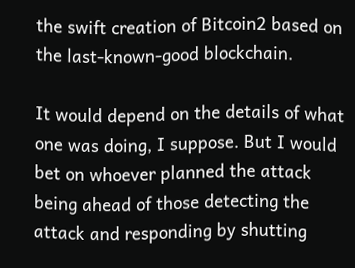the swift creation of Bitcoin2 based on the last-known-good blockchain.

It would depend on the details of what one was doing, I suppose. But I would bet on whoever planned the attack being ahead of those detecting the attack and responding by shutting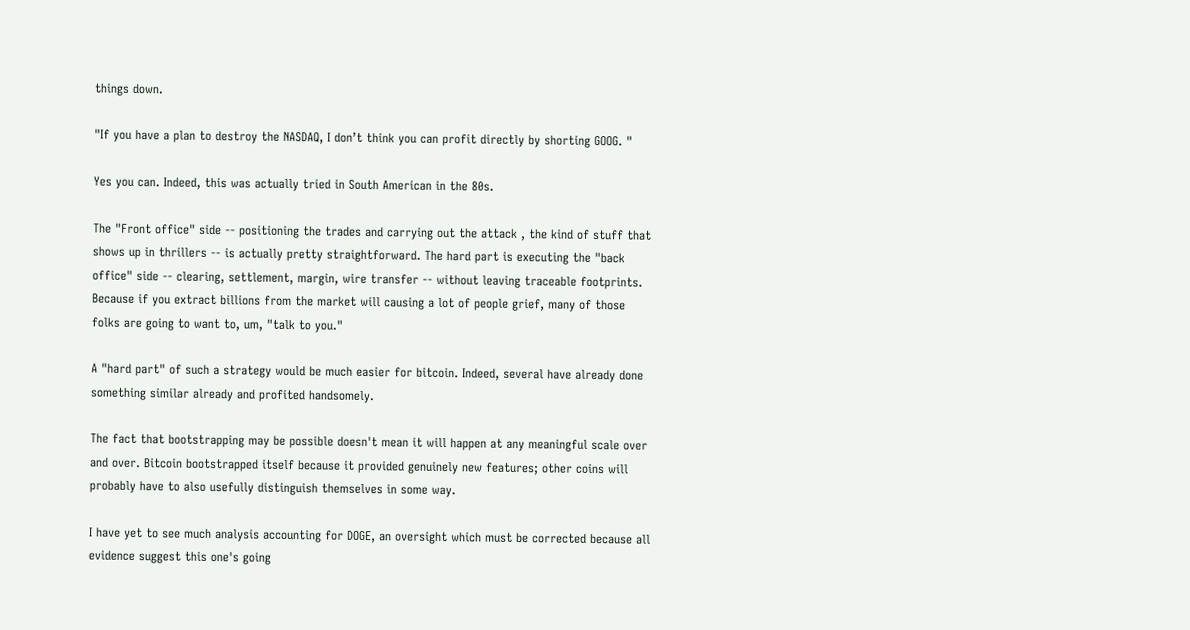things down.

"If you have a plan to destroy the NASDAQ, I don’t think you can profit directly by shorting GOOG. "

Yes you can. Indeed, this was actually tried in South American in the 80s.

The "Front office" side -- positioning the trades and carrying out the attack , the kind of stuff that shows up in thrillers -- is actually pretty straightforward. The hard part is executing the "back office" side -- clearing, settlement, margin, wire transfer -- without leaving traceable footprints. Because if you extract billions from the market will causing a lot of people grief, many of those folks are going to want to, um, "talk to you."

A "hard part" of such a strategy would be much easier for bitcoin. Indeed, several have already done something similar already and profited handsomely.

The fact that bootstrapping may be possible doesn't mean it will happen at any meaningful scale over and over. Bitcoin bootstrapped itself because it provided genuinely new features; other coins will probably have to also usefully distinguish themselves in some way.

I have yet to see much analysis accounting for DOGE, an oversight which must be corrected because all evidence suggest this one's going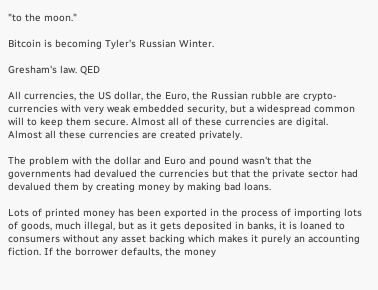"to the moon."

Bitcoin is becoming Tyler's Russian Winter.

Gresham's law. QED

All currencies, the US dollar, the Euro, the Russian rubble are crypto-currencies with very weak embedded security, but a widespread common will to keep them secure. Almost all of these currencies are digital. Almost all these currencies are created privately.

The problem with the dollar and Euro and pound wasn't that the governments had devalued the currencies but that the private sector had devalued them by creating money by making bad loans.

Lots of printed money has been exported in the process of importing lots of goods, much illegal, but as it gets deposited in banks, it is loaned to consumers without any asset backing which makes it purely an accounting fiction. If the borrower defaults, the money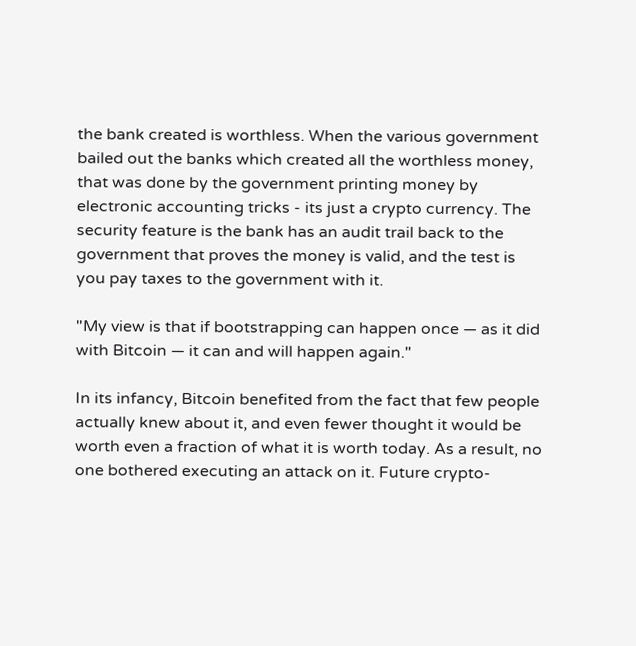the bank created is worthless. When the various government bailed out the banks which created all the worthless money, that was done by the government printing money by electronic accounting tricks - its just a crypto currency. The security feature is the bank has an audit trail back to the government that proves the money is valid, and the test is you pay taxes to the government with it.

"My view is that if bootstrapping can happen once — as it did with Bitcoin — it can and will happen again."

In its infancy, Bitcoin benefited from the fact that few people actually knew about it, and even fewer thought it would be worth even a fraction of what it is worth today. As a result, no one bothered executing an attack on it. Future crypto-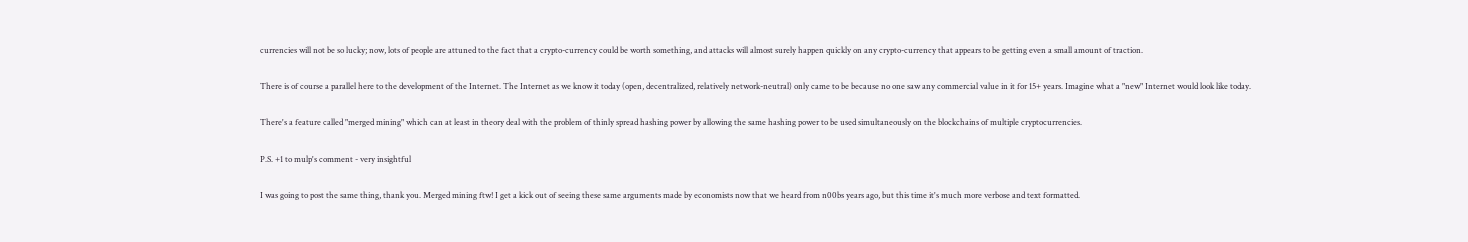currencies will not be so lucky; now, lots of people are attuned to the fact that a crypto-currency could be worth something, and attacks will almost surely happen quickly on any crypto-currency that appears to be getting even a small amount of traction.

There is of course a parallel here to the development of the Internet. The Internet as we know it today (open, decentralized, relatively network-neutral) only came to be because no one saw any commercial value in it for 15+ years. Imagine what a "new" Internet would look like today.

There's a feature called "merged mining" which can at least in theory deal with the problem of thinly spread hashing power by allowing the same hashing power to be used simultaneously on the blockchains of multiple cryptocurrencies.

P.S. +1 to mulp's comment - very insightful

I was going to post the same thing, thank you. Merged mining ftw! I get a kick out of seeing these same arguments made by economists now that we heard from n00bs years ago, but this time it's much more verbose and text formatted.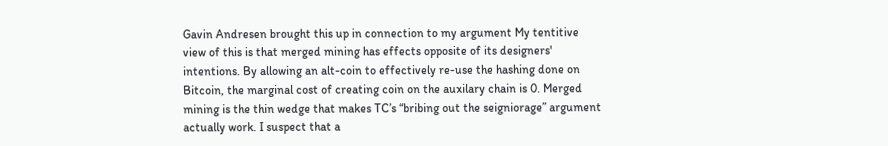Gavin Andresen brought this up in connection to my argument My tentitive view of this is that merged mining has effects opposite of its designers' intentions. By allowing an alt-coin to effectively re-use the hashing done on Bitcoin, the marginal cost of creating coin on the auxilary chain is 0. Merged mining is the thin wedge that makes TC’s “bribing out the seigniorage” argument actually work. I suspect that a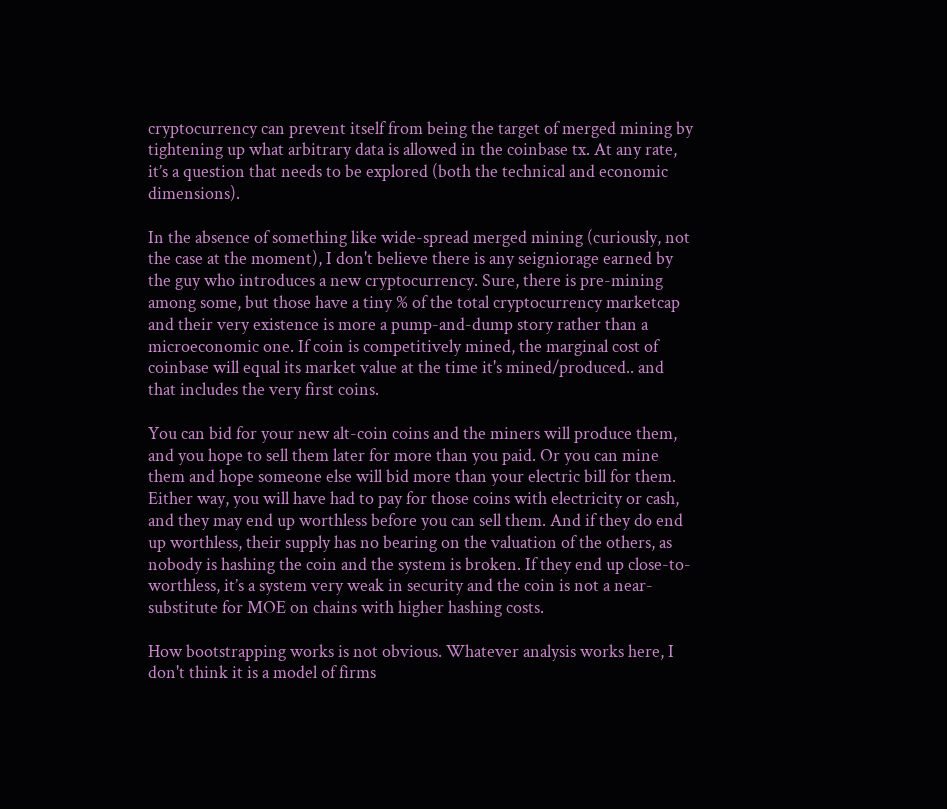cryptocurrency can prevent itself from being the target of merged mining by tightening up what arbitrary data is allowed in the coinbase tx. At any rate, it’s a question that needs to be explored (both the technical and economic dimensions).

In the absence of something like wide-spread merged mining (curiously, not the case at the moment), I don't believe there is any seigniorage earned by the guy who introduces a new cryptocurrency. Sure, there is pre-mining among some, but those have a tiny % of the total cryptocurrency marketcap and their very existence is more a pump-and-dump story rather than a microeconomic one. If coin is competitively mined, the marginal cost of coinbase will equal its market value at the time it's mined/produced.. and that includes the very first coins.

You can bid for your new alt-coin coins and the miners will produce them, and you hope to sell them later for more than you paid. Or you can mine them and hope someone else will bid more than your electric bill for them. Either way, you will have had to pay for those coins with electricity or cash, and they may end up worthless before you can sell them. And if they do end up worthless, their supply has no bearing on the valuation of the others, as nobody is hashing the coin and the system is broken. If they end up close-to-worthless, it’s a system very weak in security and the coin is not a near-substitute for MOE on chains with higher hashing costs.

How bootstrapping works is not obvious. Whatever analysis works here, I don't think it is a model of firms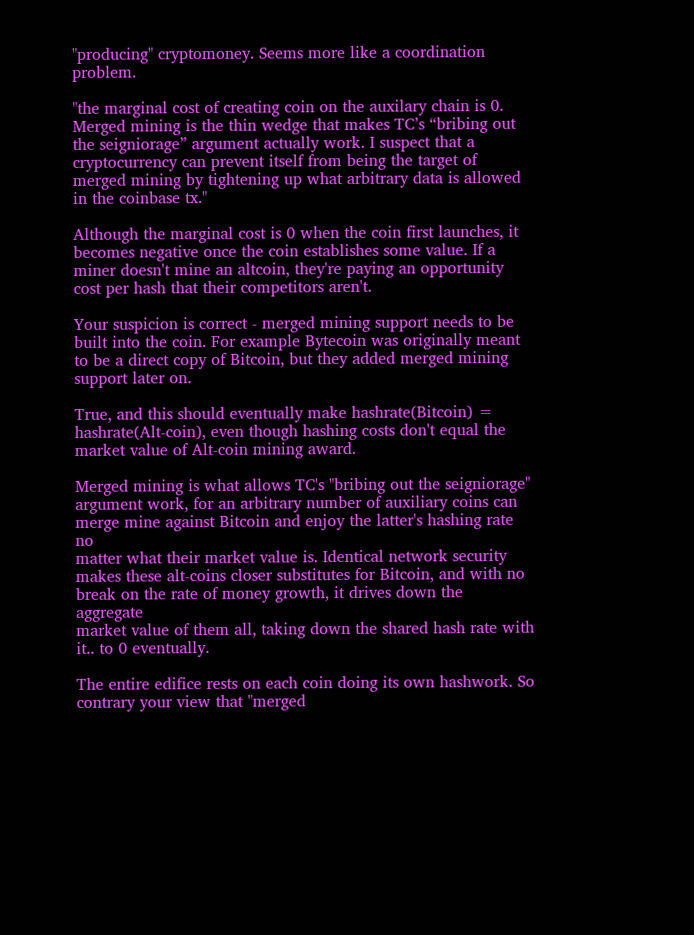"producing" cryptomoney. Seems more like a coordination problem.

"the marginal cost of creating coin on the auxilary chain is 0. Merged mining is the thin wedge that makes TC’s “bribing out the seigniorage” argument actually work. I suspect that a cryptocurrency can prevent itself from being the target of merged mining by tightening up what arbitrary data is allowed in the coinbase tx."

Although the marginal cost is 0 when the coin first launches, it becomes negative once the coin establishes some value. If a miner doesn't mine an altcoin, they're paying an opportunity cost per hash that their competitors aren't.

Your suspicion is correct - merged mining support needs to be built into the coin. For example Bytecoin was originally meant to be a direct copy of Bitcoin, but they added merged mining support later on.

True, and this should eventually make hashrate(Bitcoin) =
hashrate(Alt-coin), even though hashing costs don't equal the
market value of Alt-coin mining award.

Merged mining is what allows TC's "bribing out the seigniorage"
argument work, for an arbitrary number of auxiliary coins can
merge mine against Bitcoin and enjoy the latter's hashing rate no
matter what their market value is. Identical network security
makes these alt-coins closer substitutes for Bitcoin, and with no
break on the rate of money growth, it drives down the aggregate
market value of them all, taking down the shared hash rate with
it.. to 0 eventually.

The entire edifice rests on each coin doing its own hashwork. So
contrary your view that "merged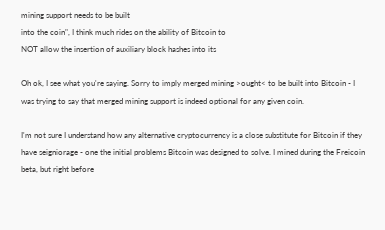mining support needs to be built
into the coin", I think much rides on the ability of Bitcoin to
NOT allow the insertion of auxiliary block hashes into its

Oh ok, I see what you're saying. Sorry to imply merged mining >ought< to be built into Bitcoin - I was trying to say that merged mining support is indeed optional for any given coin.

I'm not sure I understand how any alternative cryptocurrency is a close substitute for Bitcoin if they have seigniorage - one the initial problems Bitcoin was designed to solve. I mined during the Freicoin beta, but right before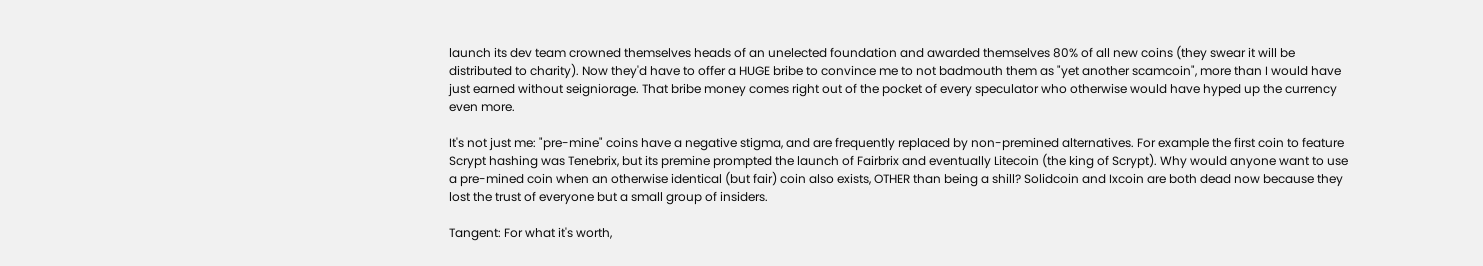launch its dev team crowned themselves heads of an unelected foundation and awarded themselves 80% of all new coins (they swear it will be distributed to charity). Now they'd have to offer a HUGE bribe to convince me to not badmouth them as "yet another scamcoin", more than I would have just earned without seigniorage. That bribe money comes right out of the pocket of every speculator who otherwise would have hyped up the currency even more.

It's not just me: "pre-mine" coins have a negative stigma, and are frequently replaced by non-premined alternatives. For example the first coin to feature Scrypt hashing was Tenebrix, but its premine prompted the launch of Fairbrix and eventually Litecoin (the king of Scrypt). Why would anyone want to use a pre-mined coin when an otherwise identical (but fair) coin also exists, OTHER than being a shill? Solidcoin and Ixcoin are both dead now because they lost the trust of everyone but a small group of insiders.

Tangent: For what it's worth,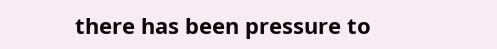there has been pressure to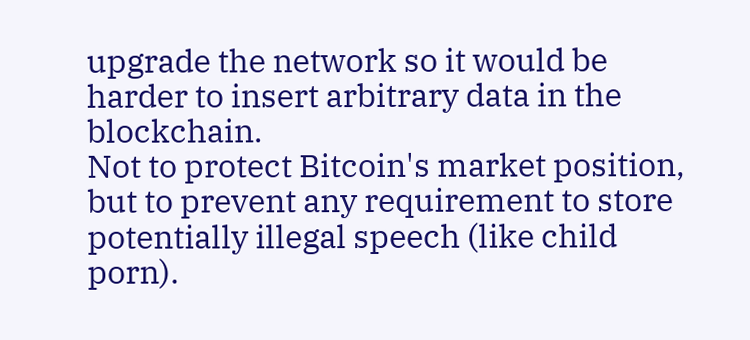upgrade the network so it would be harder to insert arbitrary data in the blockchain.
Not to protect Bitcoin's market position, but to prevent any requirement to store potentially illegal speech (like child porn).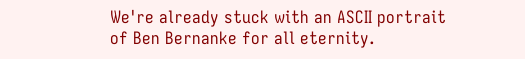We're already stuck with an ASCII portrait of Ben Bernanke for all eternity.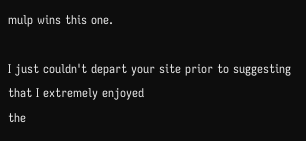mulp wins this one.

I just couldn't depart your site prior to suggesting that I extremely enjoyed
the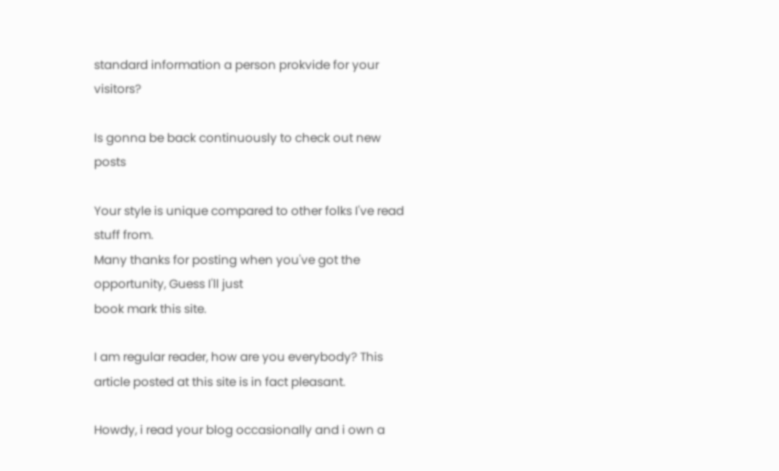standard information a person prokvide for your visitors?

Is gonna be back continuously to check out new posts

Your style is unique compared to other folks I've read stuff from.
Many thanks for posting when you've got the opportunity, Guess I'll just
book mark this site.

I am regular reader, how are you everybody? This
article posted at this site is in fact pleasant.

Howdy, i read your blog occasionally and i own a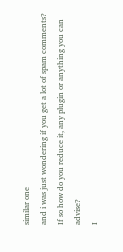similar one
and i was just wondering if you get a lot of spam comments?
If so how do you reduce it, any plugin or anything you can advise?
I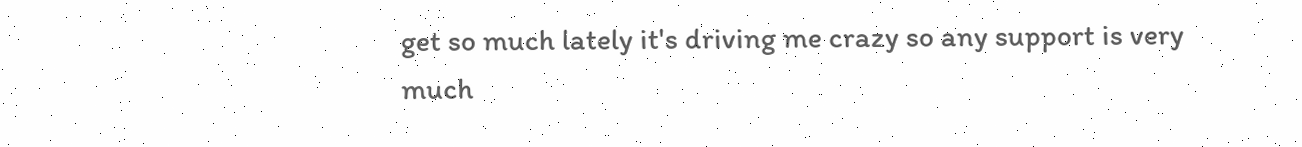get so much lately it's driving me crazy so any support is very much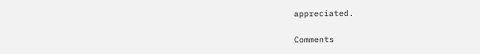appreciated.

Comments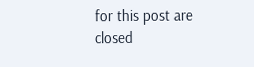for this post are closed